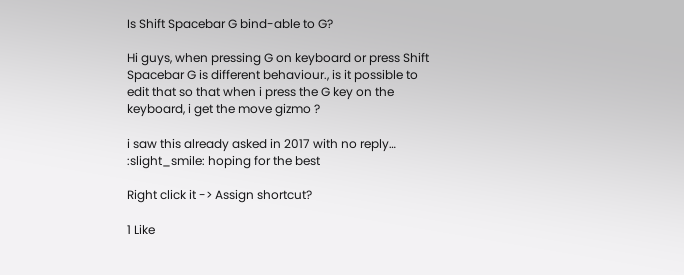Is Shift Spacebar G bind-able to G?

Hi guys, when pressing G on keyboard or press Shift Spacebar G is different behaviour., is it possible to edit that so that when i press the G key on the keyboard, i get the move gizmo ?

i saw this already asked in 2017 with no reply… :slight_smile: hoping for the best

Right click it -> Assign shortcut?

1 Like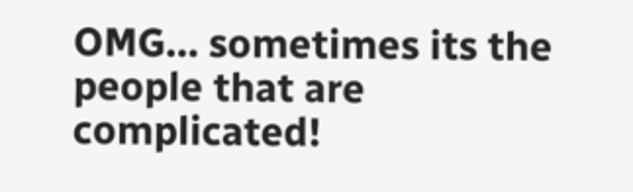OMG… sometimes its the people that are complicated!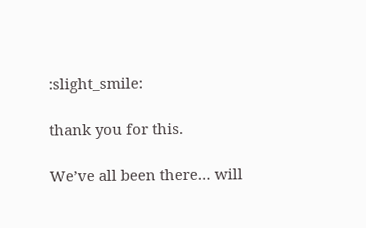:slight_smile:

thank you for this.

We’ve all been there… will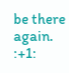be there again. :+1: